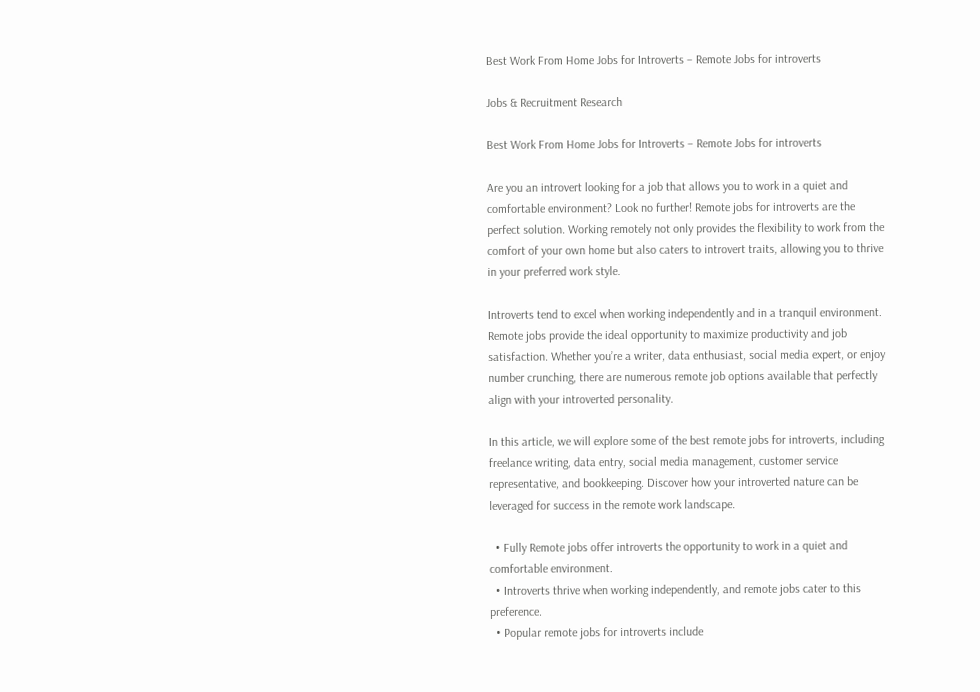Best Work From Home Jobs for Introverts – Remote Jobs for introverts

Jobs & Recruitment Research

Best Work From Home Jobs for Introverts – Remote Jobs for introverts

Are you an introvert looking for a job that allows you to work in a quiet and comfortable environment? Look no further! Remote jobs for introverts are the perfect solution. Working remotely not only provides the flexibility to work from the comfort of your own home but also caters to introvert traits, allowing you to thrive in your preferred work style.

Introverts tend to excel when working independently and in a tranquil environment. Remote jobs provide the ideal opportunity to maximize productivity and job satisfaction. Whether you’re a writer, data enthusiast, social media expert, or enjoy number crunching, there are numerous remote job options available that perfectly align with your introverted personality.

In this article, we will explore some of the best remote jobs for introverts, including freelance writing, data entry, social media management, customer service representative, and bookkeeping. Discover how your introverted nature can be leveraged for success in the remote work landscape.

  • Fully Remote jobs offer introverts the opportunity to work in a quiet and comfortable environment.
  • Introverts thrive when working independently, and remote jobs cater to this preference.
  • Popular remote jobs for introverts include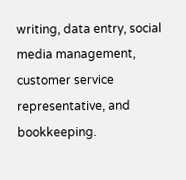writing, data entry, social media management, customer service representative, and bookkeeping.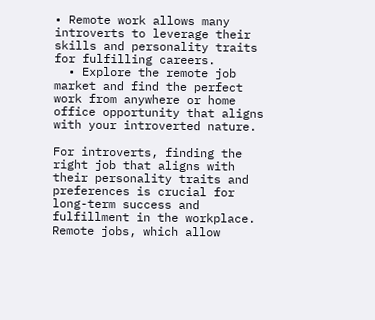• Remote work allows many introverts to leverage their skills and personality traits for fulfilling careers.
  • Explore the remote job market and find the perfect work from anywhere or home office opportunity that aligns with your introverted nature.

For introverts, finding the right job that aligns with their personality traits and preferences is crucial for long-term success and fulfillment in the workplace. Remote jobs, which allow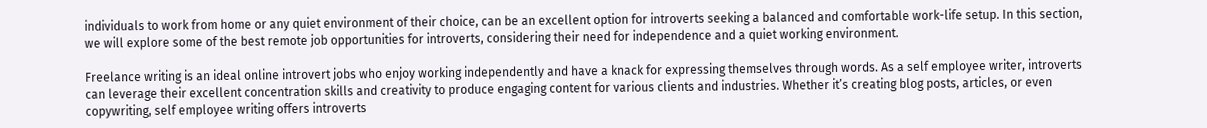individuals to work from home or any quiet environment of their choice, can be an excellent option for introverts seeking a balanced and comfortable work-life setup. In this section, we will explore some of the best remote job opportunities for introverts, considering their need for independence and a quiet working environment.

Freelance writing is an ideal online introvert jobs who enjoy working independently and have a knack for expressing themselves through words. As a self employee writer, introverts can leverage their excellent concentration skills and creativity to produce engaging content for various clients and industries. Whether it’s creating blog posts, articles, or even copywriting, self employee writing offers introverts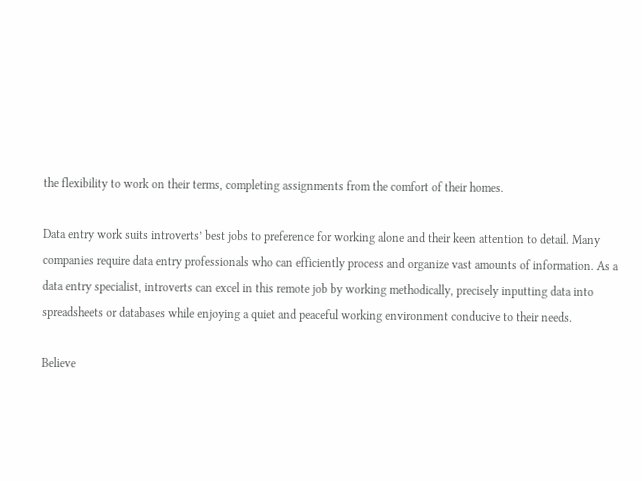the flexibility to work on their terms, completing assignments from the comfort of their homes.

Data entry work suits introverts’ best jobs to preference for working alone and their keen attention to detail. Many companies require data entry professionals who can efficiently process and organize vast amounts of information. As a data entry specialist, introverts can excel in this remote job by working methodically, precisely inputting data into spreadsheets or databases while enjoying a quiet and peaceful working environment conducive to their needs.

Believe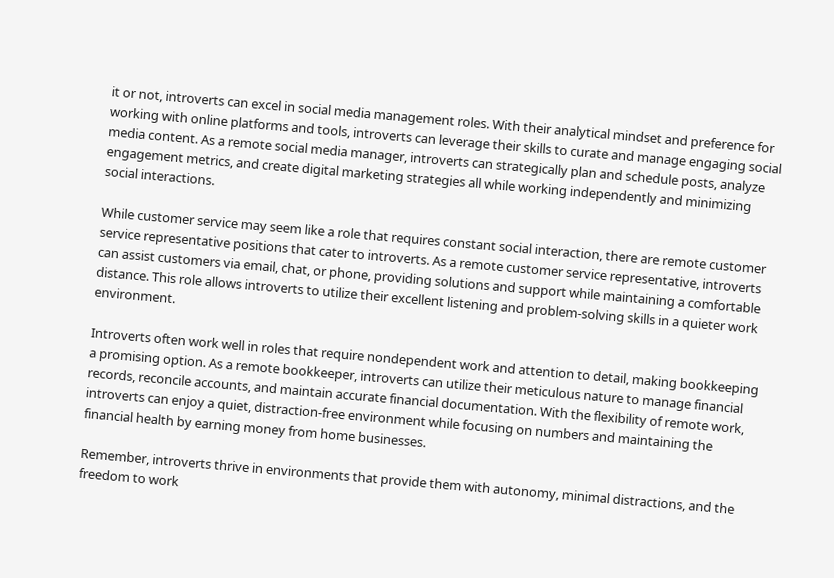it or not, introverts can excel in social media management roles. With their analytical mindset and preference for working with online platforms and tools, introverts can leverage their skills to curate and manage engaging social media content. As a remote social media manager, introverts can strategically plan and schedule posts, analyze engagement metrics, and create digital marketing strategies all while working independently and minimizing social interactions.

While customer service may seem like a role that requires constant social interaction, there are remote customer service representative positions that cater to introverts. As a remote customer service representative, introverts can assist customers via email, chat, or phone, providing solutions and support while maintaining a comfortable distance. This role allows introverts to utilize their excellent listening and problem-solving skills in a quieter work environment.

Introverts often work well in roles that require nondependent work and attention to detail, making bookkeeping a promising option. As a remote bookkeeper, introverts can utilize their meticulous nature to manage financial records, reconcile accounts, and maintain accurate financial documentation. With the flexibility of remote work, introverts can enjoy a quiet, distraction-free environment while focusing on numbers and maintaining the financial health by earning money from home businesses.

Remember, introverts thrive in environments that provide them with autonomy, minimal distractions, and the freedom to work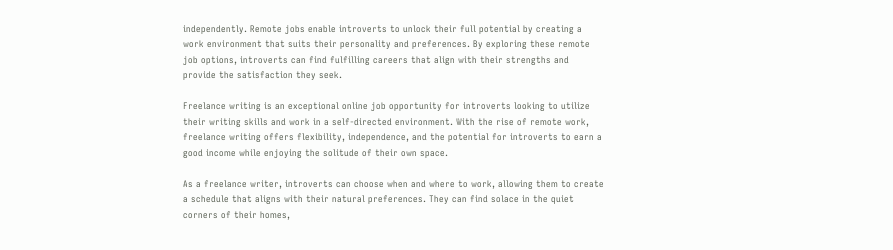independently. Remote jobs enable introverts to unlock their full potential by creating a work environment that suits their personality and preferences. By exploring these remote job options, introverts can find fulfilling careers that align with their strengths and provide the satisfaction they seek.

Freelance writing is an exceptional online job opportunity for introverts looking to utilize their writing skills and work in a self-directed environment. With the rise of remote work, freelance writing offers flexibility, independence, and the potential for introverts to earn a good income while enjoying the solitude of their own space.

As a freelance writer, introverts can choose when and where to work, allowing them to create a schedule that aligns with their natural preferences. They can find solace in the quiet corners of their homes,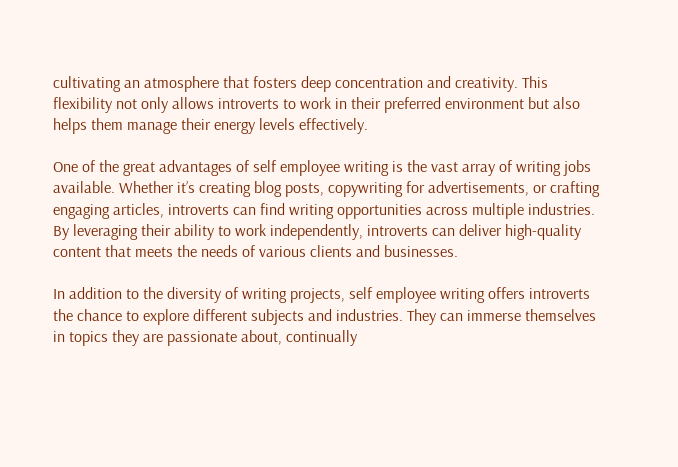cultivating an atmosphere that fosters deep concentration and creativity. This flexibility not only allows introverts to work in their preferred environment but also helps them manage their energy levels effectively.

One of the great advantages of self employee writing is the vast array of writing jobs available. Whether it’s creating blog posts, copywriting for advertisements, or crafting engaging articles, introverts can find writing opportunities across multiple industries. By leveraging their ability to work independently, introverts can deliver high-quality content that meets the needs of various clients and businesses.

In addition to the diversity of writing projects, self employee writing offers introverts the chance to explore different subjects and industries. They can immerse themselves in topics they are passionate about, continually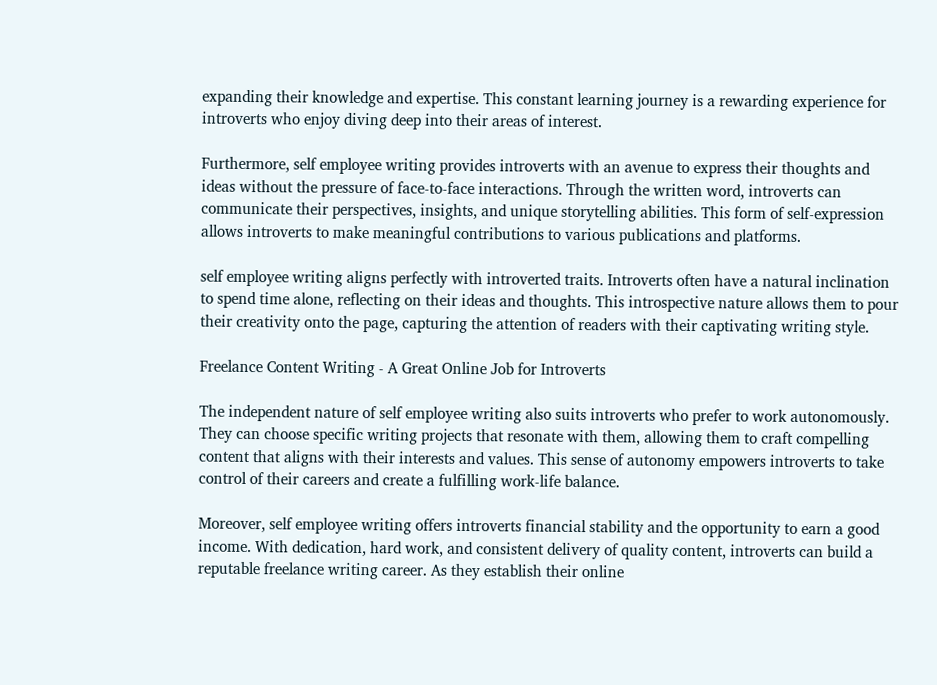expanding their knowledge and expertise. This constant learning journey is a rewarding experience for introverts who enjoy diving deep into their areas of interest.

Furthermore, self employee writing provides introverts with an avenue to express their thoughts and ideas without the pressure of face-to-face interactions. Through the written word, introverts can communicate their perspectives, insights, and unique storytelling abilities. This form of self-expression allows introverts to make meaningful contributions to various publications and platforms.

self employee writing aligns perfectly with introverted traits. Introverts often have a natural inclination to spend time alone, reflecting on their ideas and thoughts. This introspective nature allows them to pour their creativity onto the page, capturing the attention of readers with their captivating writing style.

Freelance Content Writing - A Great Online Job for Introverts

The independent nature of self employee writing also suits introverts who prefer to work autonomously. They can choose specific writing projects that resonate with them, allowing them to craft compelling content that aligns with their interests and values. This sense of autonomy empowers introverts to take control of their careers and create a fulfilling work-life balance.

Moreover, self employee writing offers introverts financial stability and the opportunity to earn a good income. With dedication, hard work, and consistent delivery of quality content, introverts can build a reputable freelance writing career. As they establish their online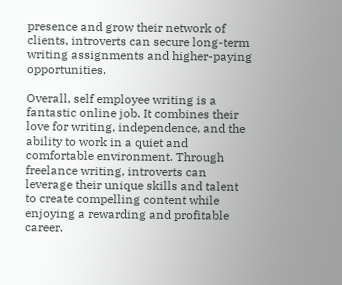presence and grow their network of clients, introverts can secure long-term writing assignments and higher-paying opportunities.

Overall, self employee writing is a fantastic online job. It combines their love for writing, independence, and the ability to work in a quiet and comfortable environment. Through freelance writing, introverts can leverage their unique skills and talent to create compelling content while enjoying a rewarding and profitable career.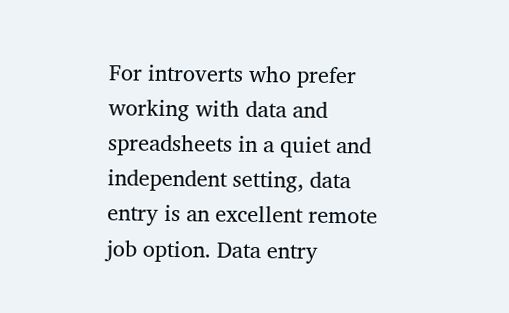For introverts who prefer working with data and spreadsheets in a quiet and independent setting, data entry is an excellent remote job option. Data entry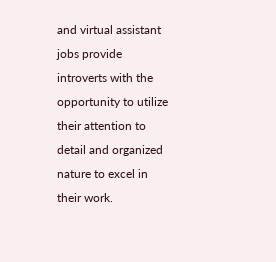and virtual assistant jobs provide introverts with the opportunity to utilize their attention to detail and organized nature to excel in their work.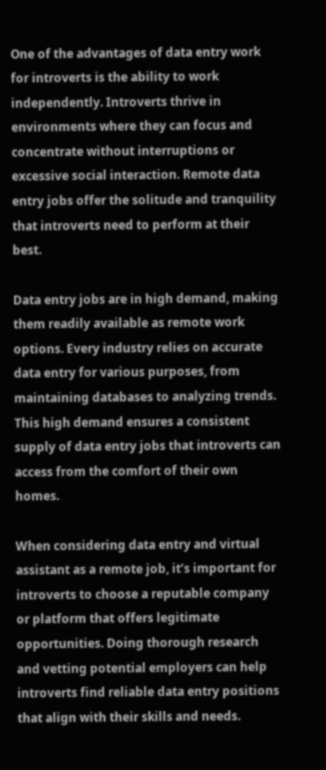One of the advantages of data entry work for introverts is the ability to work independently. Introverts thrive in environments where they can focus and concentrate without interruptions or excessive social interaction. Remote data entry jobs offer the solitude and tranquility that introverts need to perform at their best.

Data entry jobs are in high demand, making them readily available as remote work options. Every industry relies on accurate data entry for various purposes, from maintaining databases to analyzing trends. This high demand ensures a consistent supply of data entry jobs that introverts can access from the comfort of their own homes.

When considering data entry and virtual assistant as a remote job, it’s important for introverts to choose a reputable company or platform that offers legitimate opportunities. Doing thorough research and vetting potential employers can help introverts find reliable data entry positions that align with their skills and needs.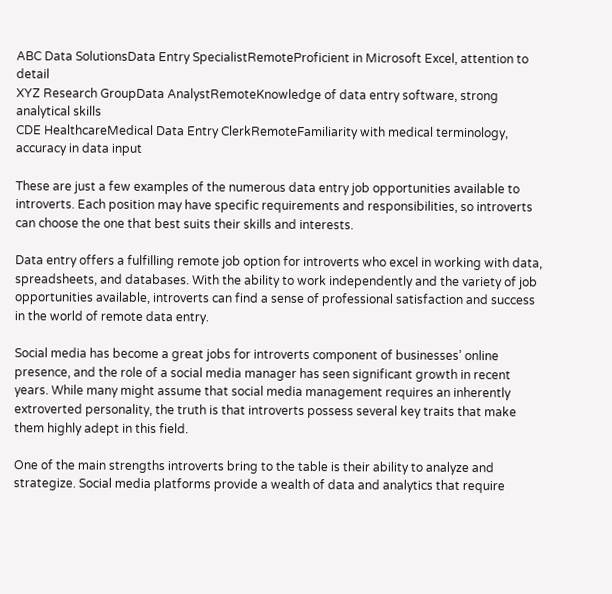ABC Data SolutionsData Entry SpecialistRemoteProficient in Microsoft Excel, attention to detail
XYZ Research GroupData AnalystRemoteKnowledge of data entry software, strong analytical skills
CDE HealthcareMedical Data Entry ClerkRemoteFamiliarity with medical terminology, accuracy in data input

These are just a few examples of the numerous data entry job opportunities available to introverts. Each position may have specific requirements and responsibilities, so introverts can choose the one that best suits their skills and interests.

Data entry offers a fulfilling remote job option for introverts who excel in working with data, spreadsheets, and databases. With the ability to work independently and the variety of job opportunities available, introverts can find a sense of professional satisfaction and success in the world of remote data entry.

Social media has become a great jobs for introverts component of businesses’ online presence, and the role of a social media manager has seen significant growth in recent years. While many might assume that social media management requires an inherently extroverted personality, the truth is that introverts possess several key traits that make them highly adept in this field.

One of the main strengths introverts bring to the table is their ability to analyze and strategize. Social media platforms provide a wealth of data and analytics that require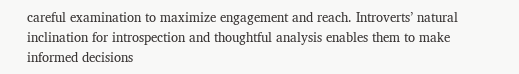careful examination to maximize engagement and reach. Introverts’ natural inclination for introspection and thoughtful analysis enables them to make informed decisions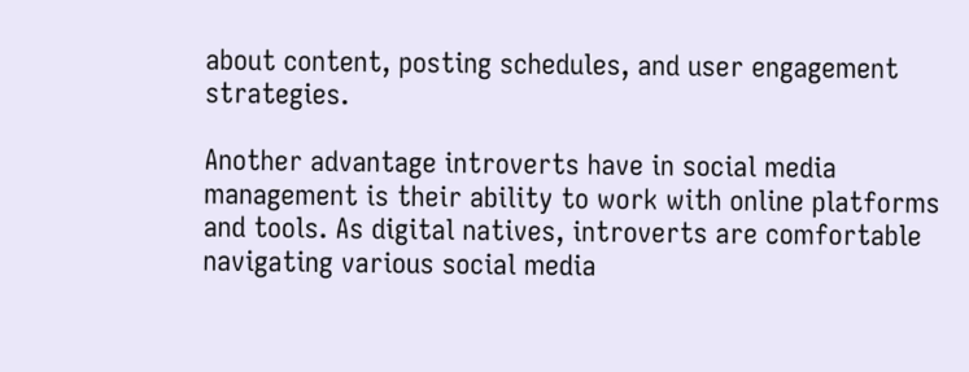about content, posting schedules, and user engagement strategies.

Another advantage introverts have in social media management is their ability to work with online platforms and tools. As digital natives, introverts are comfortable navigating various social media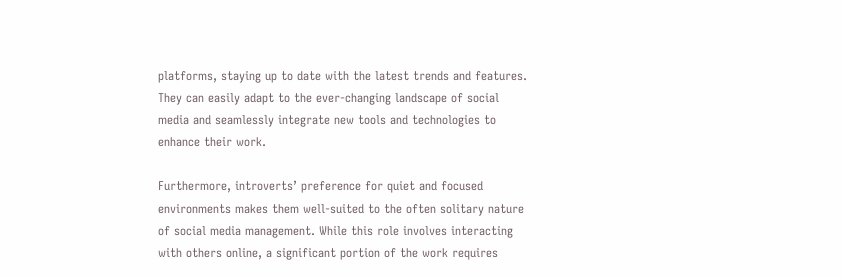platforms, staying up to date with the latest trends and features. They can easily adapt to the ever-changing landscape of social media and seamlessly integrate new tools and technologies to enhance their work.

Furthermore, introverts’ preference for quiet and focused environments makes them well-suited to the often solitary nature of social media management. While this role involves interacting with others online, a significant portion of the work requires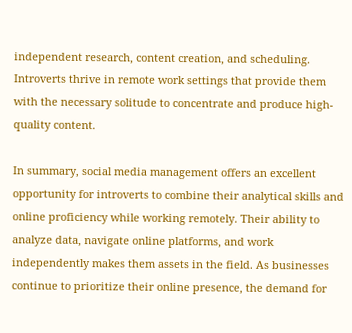independent research, content creation, and scheduling. Introverts thrive in remote work settings that provide them with the necessary solitude to concentrate and produce high-quality content.

In summary, social media management offers an excellent opportunity for introverts to combine their analytical skills and online proficiency while working remotely. Their ability to analyze data, navigate online platforms, and work independently makes them assets in the field. As businesses continue to prioritize their online presence, the demand for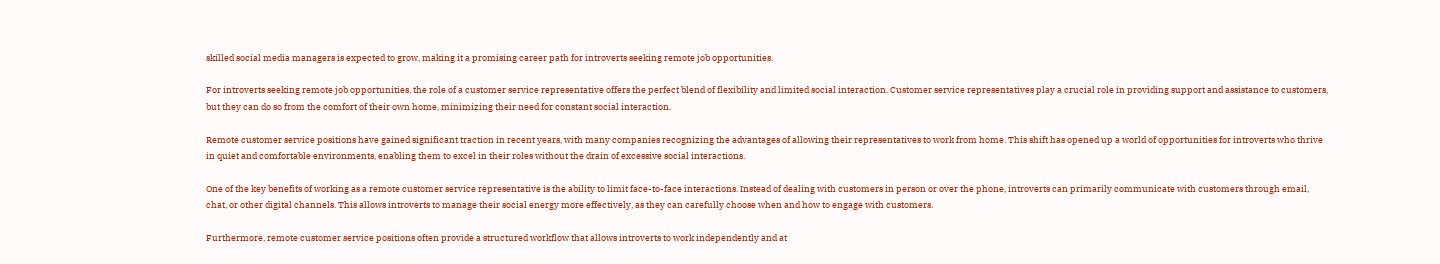skilled social media managers is expected to grow, making it a promising career path for introverts seeking remote job opportunities.

For introverts seeking remote job opportunities, the role of a customer service representative offers the perfect blend of flexibility and limited social interaction. Customer service representatives play a crucial role in providing support and assistance to customers, but they can do so from the comfort of their own home, minimizing their need for constant social interaction.

Remote customer service positions have gained significant traction in recent years, with many companies recognizing the advantages of allowing their representatives to work from home. This shift has opened up a world of opportunities for introverts who thrive in quiet and comfortable environments, enabling them to excel in their roles without the drain of excessive social interactions.

One of the key benefits of working as a remote customer service representative is the ability to limit face-to-face interactions. Instead of dealing with customers in person or over the phone, introverts can primarily communicate with customers through email, chat, or other digital channels. This allows introverts to manage their social energy more effectively, as they can carefully choose when and how to engage with customers.

Furthermore, remote customer service positions often provide a structured workflow that allows introverts to work independently and at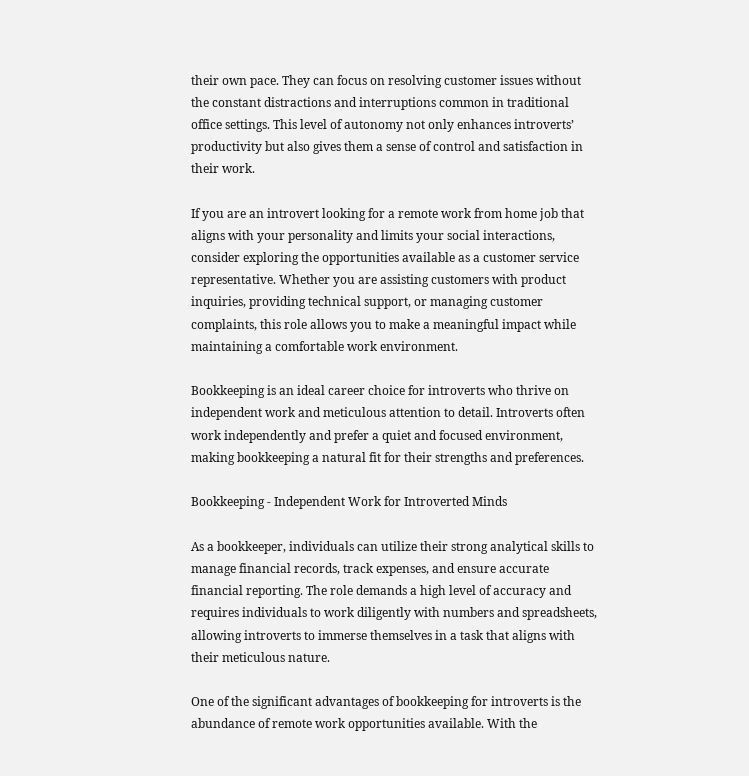their own pace. They can focus on resolving customer issues without the constant distractions and interruptions common in traditional office settings. This level of autonomy not only enhances introverts’ productivity but also gives them a sense of control and satisfaction in their work.

If you are an introvert looking for a remote work from home job that aligns with your personality and limits your social interactions, consider exploring the opportunities available as a customer service representative. Whether you are assisting customers with product inquiries, providing technical support, or managing customer complaints, this role allows you to make a meaningful impact while maintaining a comfortable work environment.

Bookkeeping is an ideal career choice for introverts who thrive on independent work and meticulous attention to detail. Introverts often work independently and prefer a quiet and focused environment, making bookkeeping a natural fit for their strengths and preferences.

Bookkeeping - Independent Work for Introverted Minds

As a bookkeeper, individuals can utilize their strong analytical skills to manage financial records, track expenses, and ensure accurate financial reporting. The role demands a high level of accuracy and requires individuals to work diligently with numbers and spreadsheets, allowing introverts to immerse themselves in a task that aligns with their meticulous nature.

One of the significant advantages of bookkeeping for introverts is the abundance of remote work opportunities available. With the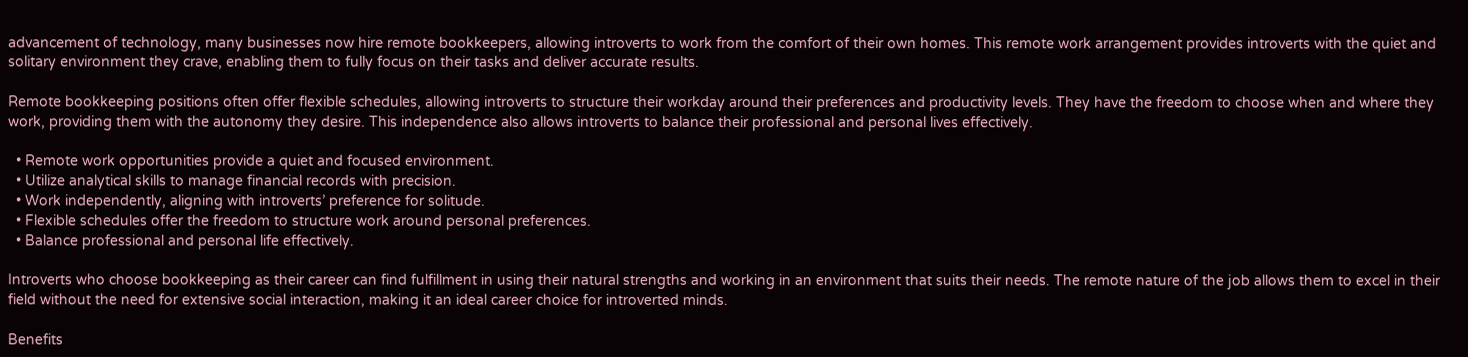advancement of technology, many businesses now hire remote bookkeepers, allowing introverts to work from the comfort of their own homes. This remote work arrangement provides introverts with the quiet and solitary environment they crave, enabling them to fully focus on their tasks and deliver accurate results.

Remote bookkeeping positions often offer flexible schedules, allowing introverts to structure their workday around their preferences and productivity levels. They have the freedom to choose when and where they work, providing them with the autonomy they desire. This independence also allows introverts to balance their professional and personal lives effectively.

  • Remote work opportunities provide a quiet and focused environment.
  • Utilize analytical skills to manage financial records with precision.
  • Work independently, aligning with introverts’ preference for solitude.
  • Flexible schedules offer the freedom to structure work around personal preferences.
  • Balance professional and personal life effectively.

Introverts who choose bookkeeping as their career can find fulfillment in using their natural strengths and working in an environment that suits their needs. The remote nature of the job allows them to excel in their field without the need for extensive social interaction, making it an ideal career choice for introverted minds.

Benefits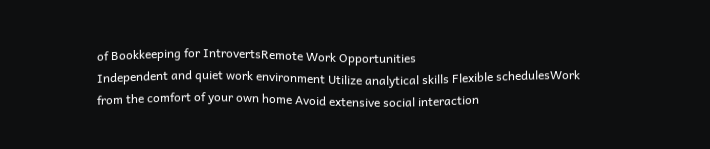of Bookkeeping for IntrovertsRemote Work Opportunities
Independent and quiet work environment Utilize analytical skills Flexible schedulesWork from the comfort of your own home Avoid extensive social interaction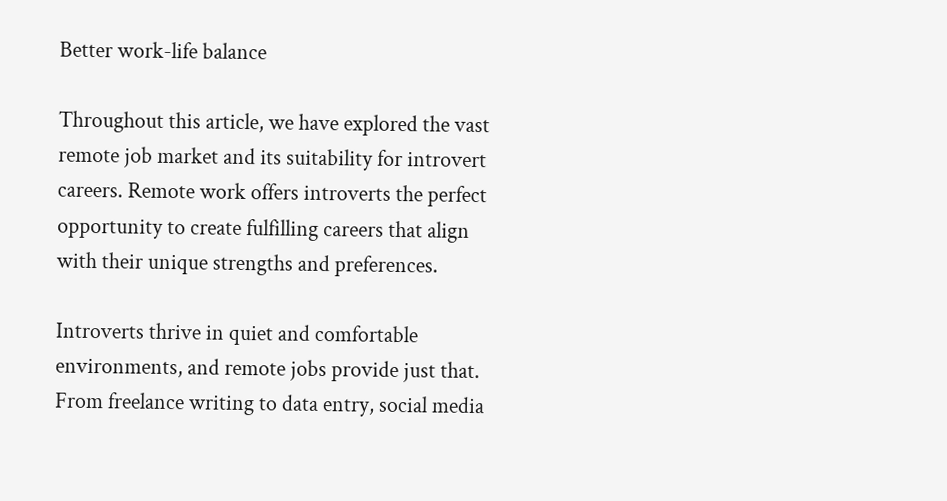Better work-life balance

Throughout this article, we have explored the vast remote job market and its suitability for introvert careers. Remote work offers introverts the perfect opportunity to create fulfilling careers that align with their unique strengths and preferences.

Introverts thrive in quiet and comfortable environments, and remote jobs provide just that. From freelance writing to data entry, social media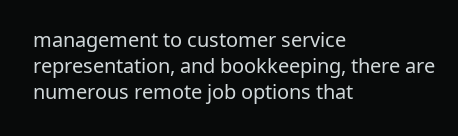management to customer service representation, and bookkeeping, there are numerous remote job options that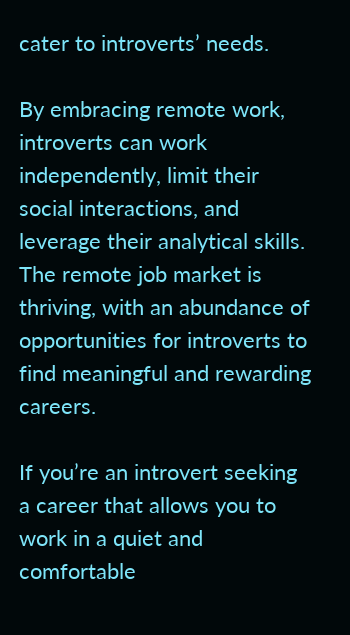cater to introverts’ needs.

By embracing remote work, introverts can work independently, limit their social interactions, and leverage their analytical skills. The remote job market is thriving, with an abundance of opportunities for introverts to find meaningful and rewarding careers.

If you’re an introvert seeking a career that allows you to work in a quiet and comfortable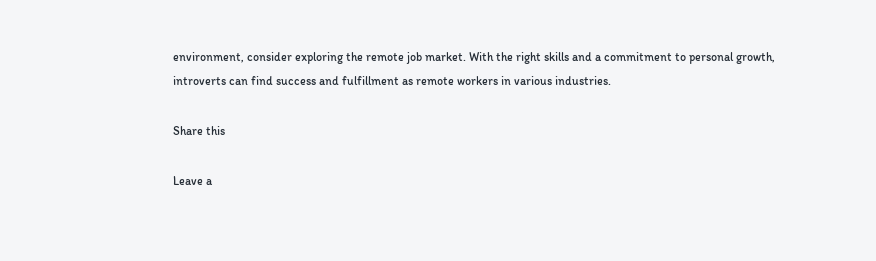environment, consider exploring the remote job market. With the right skills and a commitment to personal growth, introverts can find success and fulfillment as remote workers in various industries.

Share this

Leave a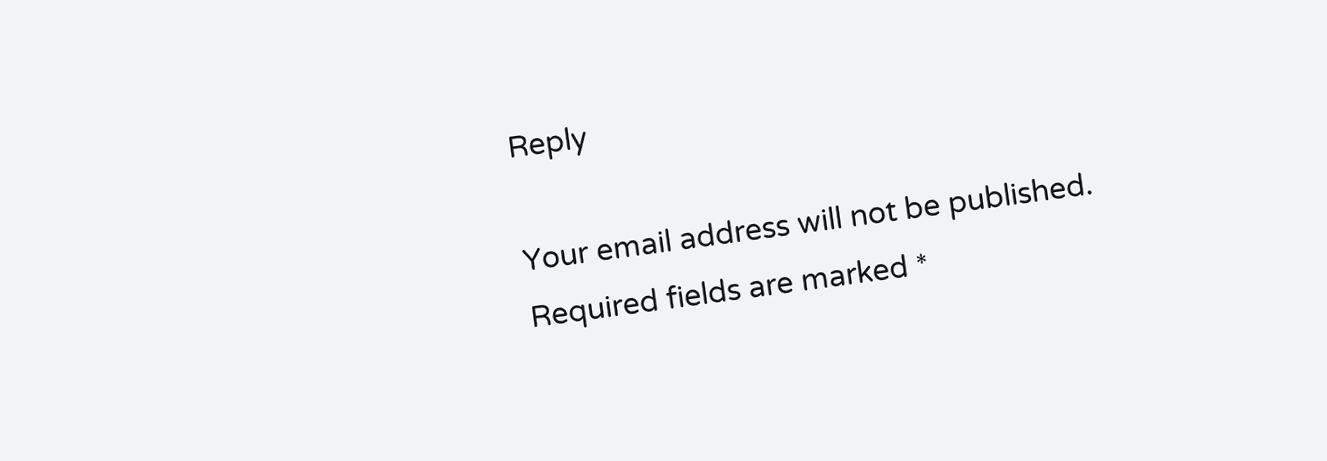Reply

Your email address will not be published. Required fields are marked *